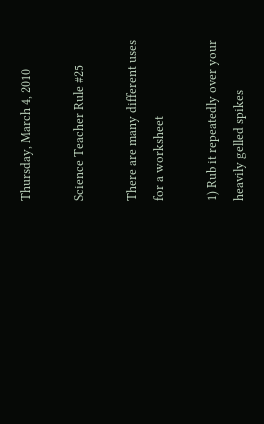Thursday, March 4, 2010

Science Teacher Rule #25

There are many different uses for a worksheet

1) Rub it repeatedly over your heavily gelled spikes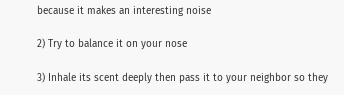because it makes an interesting noise

2) Try to balance it on your nose

3) Inhale its scent deeply then pass it to your neighbor so they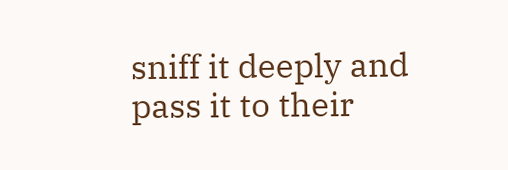sniff it deeply and pass it to their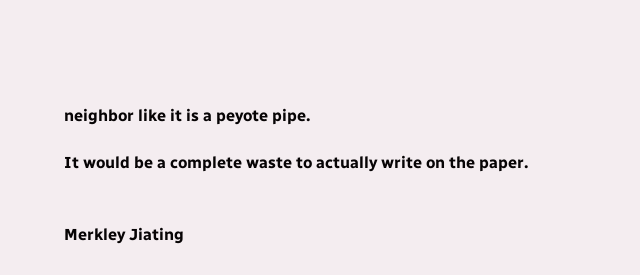neighbor like it is a peyote pipe.

It would be a complete waste to actually write on the paper.


Merkley Jiating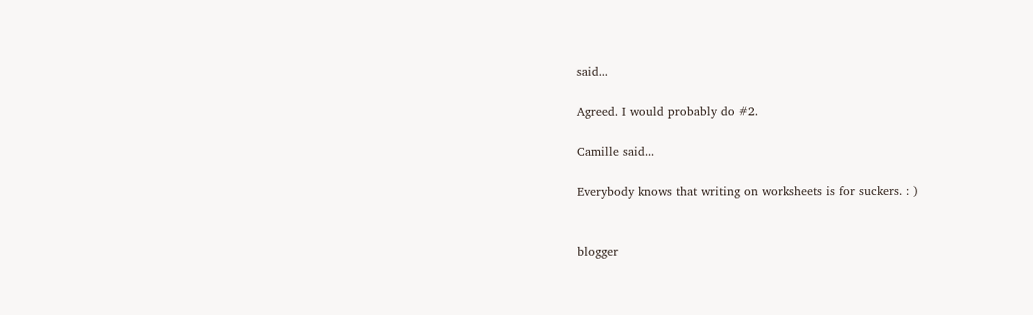said...

Agreed. I would probably do #2.

Camille said...

Everybody knows that writing on worksheets is for suckers. : )


blogger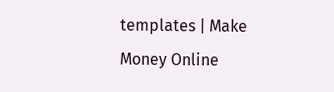templates | Make Money Online